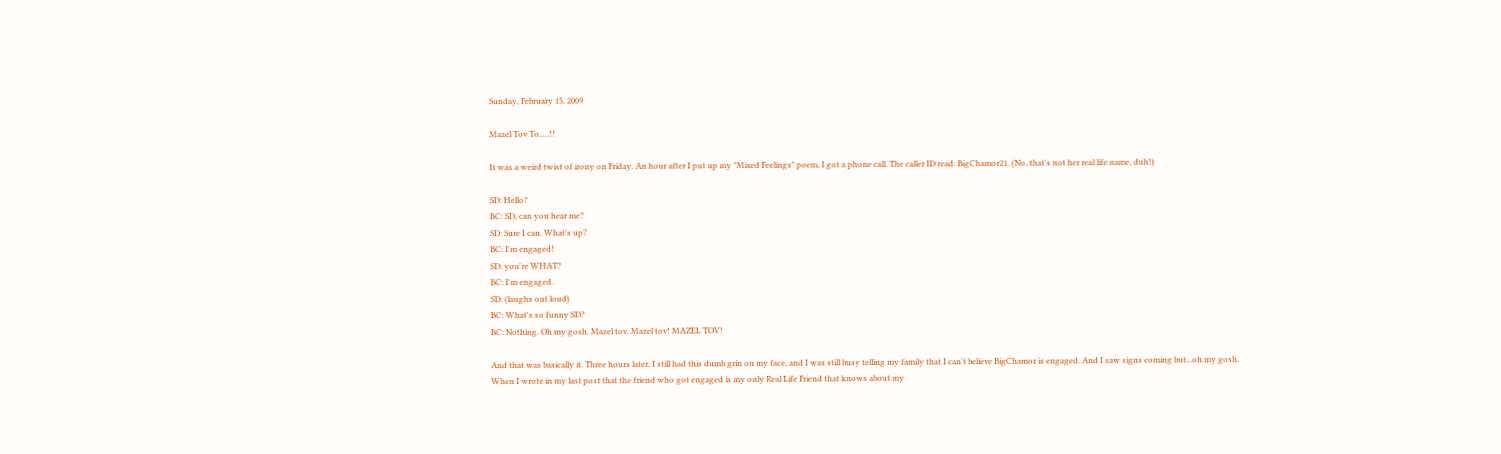Sunday, February 15, 2009

Mazel Tov To.....!!

It was a weird twist of irony on Friday. An hour after I put up my "Mixed Feelings" poem, I got a phone call. The caller ID read: BigChamor21. (No, that's not her real life name, duh!)

SD: Hello?
BC: SD, can you hear me?
SD: Sure I can. What's up?
BC: I'm engaged!
SD: you're WHAT?
BC: I'm engaged.
SD: (laughs out loud)
BC: What's so funny SD?
BC: Nothing. Oh my gosh. Mazel tov. Mazel tov! MAZEL TOV!

And that was basically it. Three hours later, I still had this dumb grin on my face, and I was still busy telling my family that I can't believe BigChamor is engaged. And I saw signs coming but...oh my gosh.
When I wrote in my last post that the friend who got engaged is my only Real Life Friend that knows about my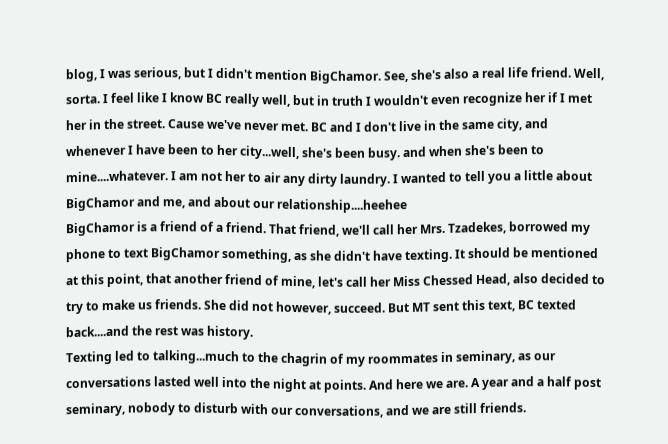blog, I was serious, but I didn't mention BigChamor. See, she's also a real life friend. Well, sorta. I feel like I know BC really well, but in truth I wouldn't even recognize her if I met her in the street. Cause we've never met. BC and I don't live in the same city, and whenever I have been to her city...well, she's been busy. and when she's been to mine....whatever. I am not her to air any dirty laundry. I wanted to tell you a little about BigChamor and me, and about our relationship....heehee
BigChamor is a friend of a friend. That friend, we'll call her Mrs. Tzadekes, borrowed my phone to text BigChamor something, as she didn't have texting. It should be mentioned at this point, that another friend of mine, let's call her Miss Chessed Head, also decided to try to make us friends. She did not however, succeed. But MT sent this text, BC texted back....and the rest was history.
Texting led to talking...much to the chagrin of my roommates in seminary, as our conversations lasted well into the night at points. And here we are. A year and a half post seminary, nobody to disturb with our conversations, and we are still friends.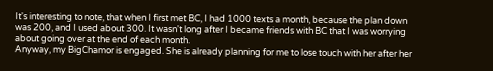It's interesting to note, that when I first met BC, I had 1000 texts a month, because the plan down was 200, and I used about 300. It wasn't long after I became friends with BC that I was worrying about going over at the end of each month.
Anyway, my BigChamor is engaged. She is already planning for me to lose touch with her after her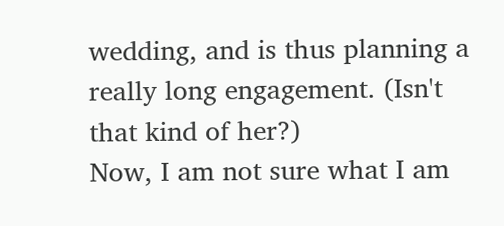wedding, and is thus planning a really long engagement. (Isn't that kind of her?)
Now, I am not sure what I am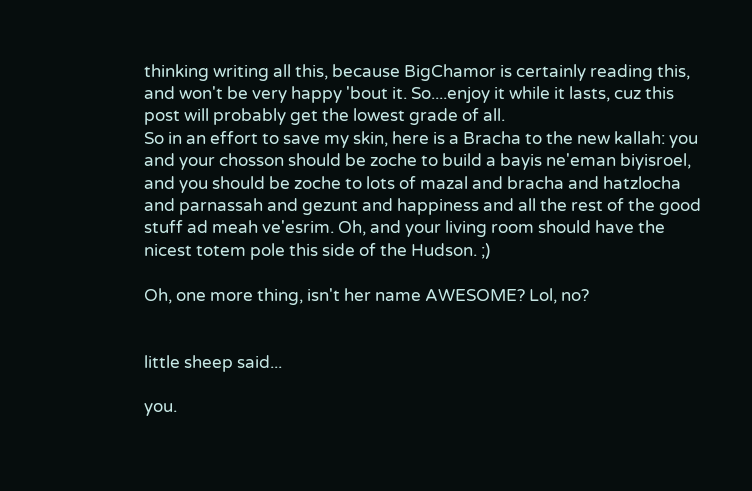thinking writing all this, because BigChamor is certainly reading this, and won't be very happy 'bout it. So....enjoy it while it lasts, cuz this post will probably get the lowest grade of all.
So in an effort to save my skin, here is a Bracha to the new kallah: you and your chosson should be zoche to build a bayis ne'eman biyisroel, and you should be zoche to lots of mazal and bracha and hatzlocha and parnassah and gezunt and happiness and all the rest of the good stuff ad meah ve'esrim. Oh, and your living room should have the nicest totem pole this side of the Hudson. ;)

Oh, one more thing, isn't her name AWESOME? Lol, no?


little sheep said...

you.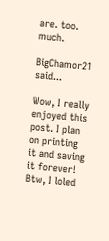are. too. much.

BigChamor21 said...

Wow, I really enjoyed this post. I plan on printing it and saving it forever!
Btw, I loled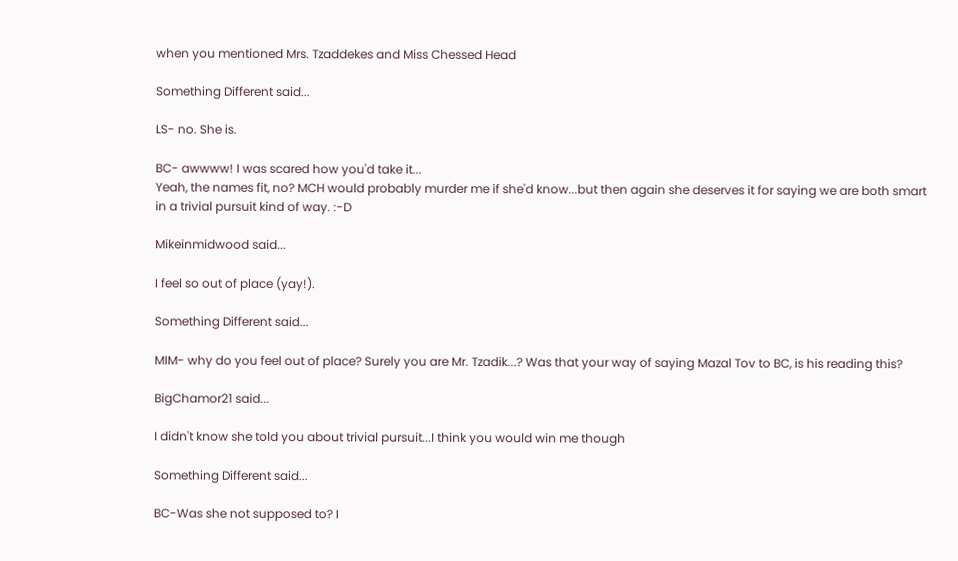when you mentioned Mrs. Tzaddekes and Miss Chessed Head

Something Different said...

LS- no. She is.

BC- awwww! I was scared how you'd take it...
Yeah, the names fit, no? MCH would probably murder me if she'd know...but then again she deserves it for saying we are both smart in a trivial pursuit kind of way. :-D

Mikeinmidwood said...

I feel so out of place (yay!).

Something Different said...

MIM- why do you feel out of place? Surely you are Mr. Tzadik...? Was that your way of saying Mazal Tov to BC, is his reading this?

BigChamor21 said...

I didn't know she told you about trivial pursuit...I think you would win me though

Something Different said...

BC-Was she not supposed to? I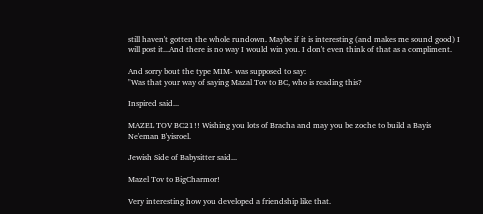still haven't gotten the whole rundown. Maybe if it is interesting (and makes me sound good) I will post it...And there is no way I would win you. I don't even think of that as a compliment.

And sorry bout the type MIM- was supposed to say:
"Was that your way of saying Mazal Tov to BC, who is reading this?

Inspired said...

MAZEL TOV BC21!! Wishing you lots of Bracha and may you be zoche to build a Bayis Ne'eman B'yisroel.

Jewish Side of Babysitter said...

Mazel Tov to BigCharmor!

Very interesting how you developed a friendship like that.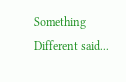Something Different said...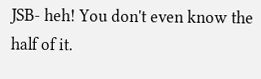JSB- heh! You don't even know the half of it.